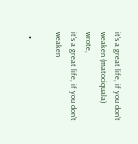it's a great life, if you don't weaken (matociquala) wrote,
it's a great life, if you don't weaken

  •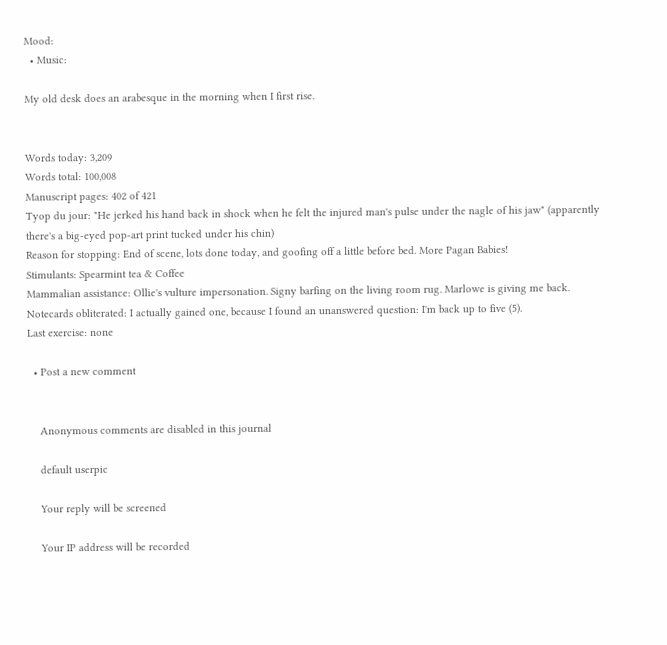Mood:
  • Music:

My old desk does an arabesque in the morning when I first rise.


Words today: 3,209
Words total: 100,008
Manuscript pages: 402 of 421
Tyop du jour: "He jerked his hand back in shock when he felt the injured man's pulse under the nagle of his jaw" (apparently there's a big-eyed pop-art print tucked under his chin)
Reason for stopping: End of scene, lots done today, and goofing off a little before bed. More Pagan Babies!
Stimulants: Spearmint tea & Coffee
Mammalian assistance: Ollie's vulture impersonation. Signy barfing on the living room rug. Marlowe is giving me back.
Notecards obliterated: I actually gained one, because I found an unanswered question: I'm back up to five (5).
Last exercise: none

  • Post a new comment


    Anonymous comments are disabled in this journal

    default userpic

    Your reply will be screened

    Your IP address will be recorded